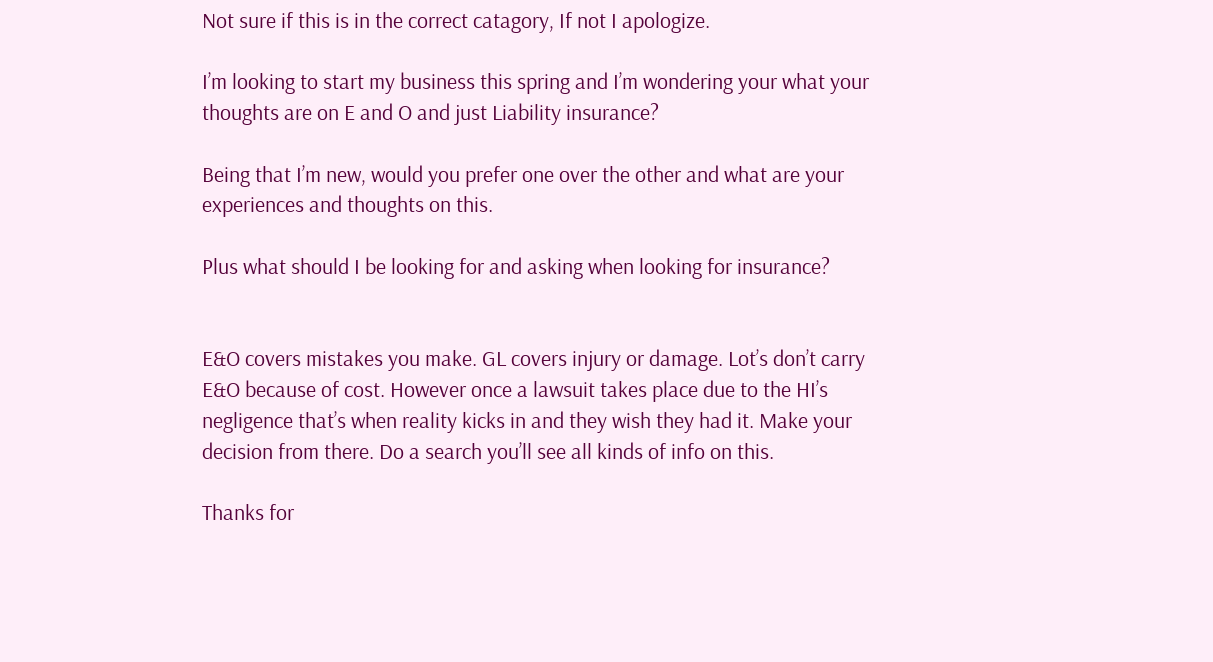Not sure if this is in the correct catagory, If not I apologize.

I’m looking to start my business this spring and I’m wondering your what your thoughts are on E and O and just Liability insurance?

Being that I’m new, would you prefer one over the other and what are your experiences and thoughts on this.

Plus what should I be looking for and asking when looking for insurance?


E&O covers mistakes you make. GL covers injury or damage. Lot’s don’t carry E&O because of cost. However once a lawsuit takes place due to the HI’s negligence that’s when reality kicks in and they wish they had it. Make your decision from there. Do a search you’ll see all kinds of info on this.

Thanks for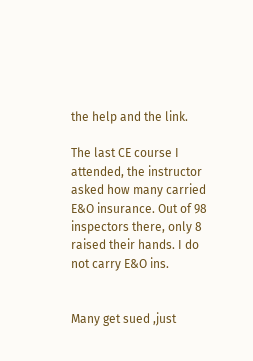the help and the link.

The last CE course I attended, the instructor asked how many carried E&O insurance. Out of 98 inspectors there, only 8 raised their hands. I do not carry E&O ins.


Many get sued ,just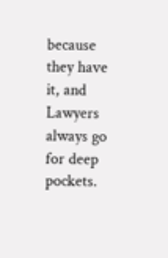because they have it, and Lawyers always go for deep pockets.